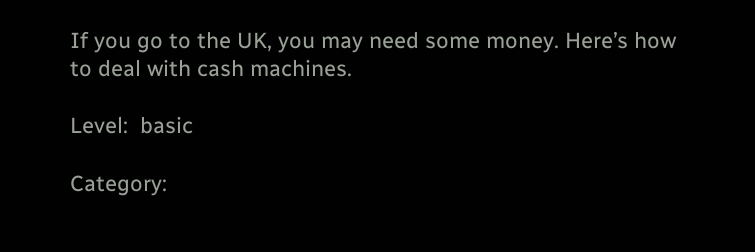If you go to the UK, you may need some money. Here’s how to deal with cash machines.

Level:  basic

Category: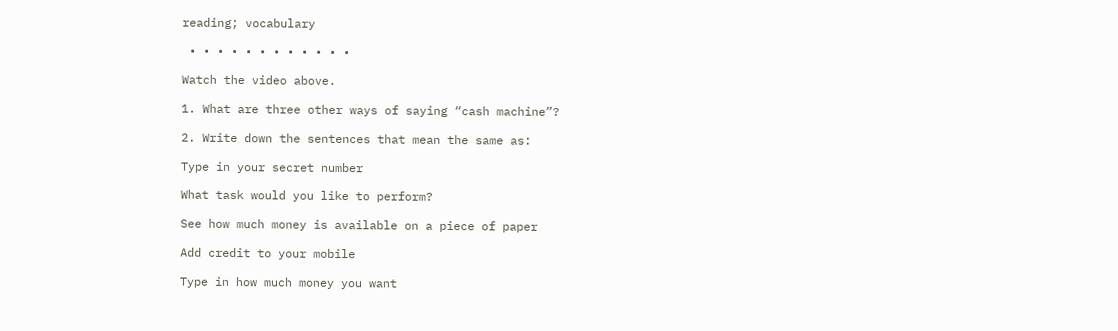reading; vocabulary

 • • • • • • • • • • • •

Watch the video above.

1. What are three other ways of saying “cash machine”?

2. Write down the sentences that mean the same as:

Type in your secret number

What task would you like to perform?

See how much money is available on a piece of paper

Add credit to your mobile

Type in how much money you want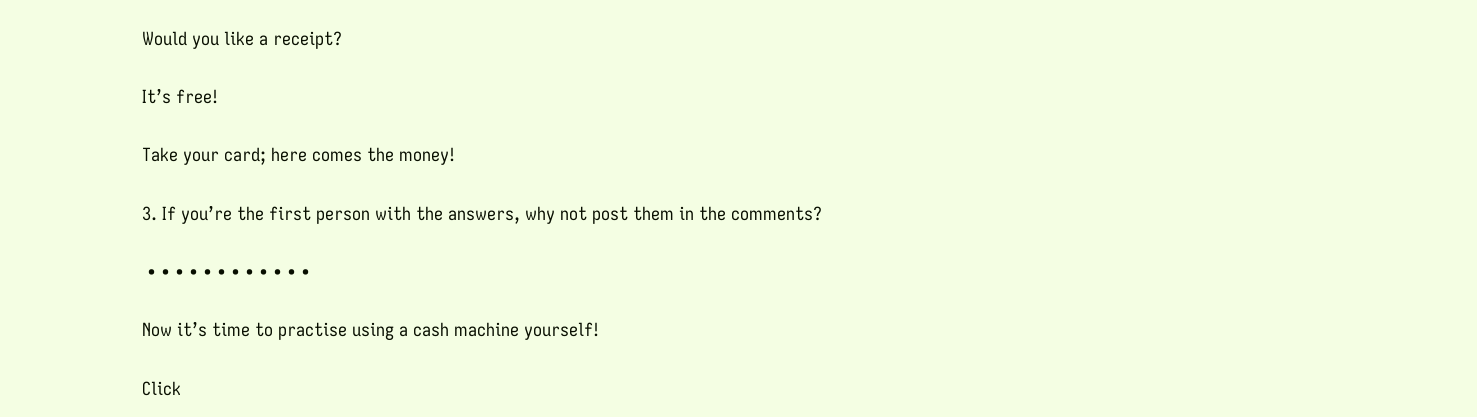Would you like a receipt?

It’s free!

Take your card; here comes the money!

3. If you’re the first person with the answers, why not post them in the comments?

 • • • • • • • • • • • •

Now it’s time to practise using a cash machine yourself!

Click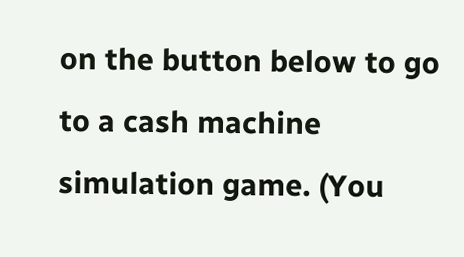on the button below to go to a cash machine simulation game. (You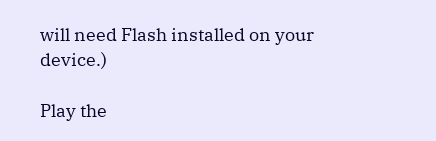will need Flash installed on your device.)

Play the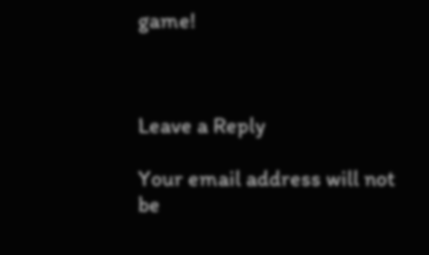game!



Leave a Reply

Your email address will not be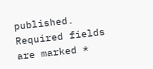published. Required fields are marked *